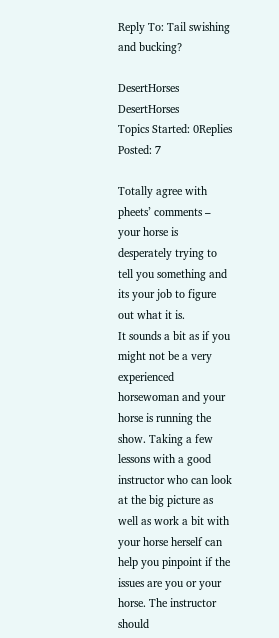Reply To: Tail swishing and bucking?

DesertHorses DesertHorses
Topics Started: 0Replies Posted: 7

Totally agree with pheets’ comments – your horse is desperately trying to tell you something and its your job to figure out what it is.
It sounds a bit as if you might not be a very experienced horsewoman and your horse is running the show. Taking a few lessons with a good instructor who can look at the big picture as well as work a bit with your horse herself can help you pinpoint if the issues are you or your horse. The instructor should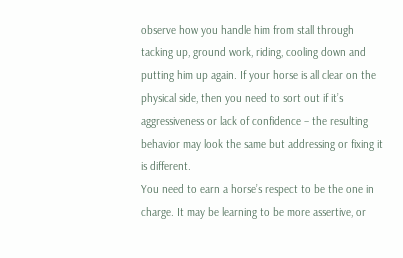observe how you handle him from stall through tacking up, ground work, riding, cooling down and putting him up again. If your horse is all clear on the physical side, then you need to sort out if it’s aggressiveness or lack of confidence – the resulting behavior may look the same but addressing or fixing it is different.
You need to earn a horse’s respect to be the one in charge. It may be learning to be more assertive, or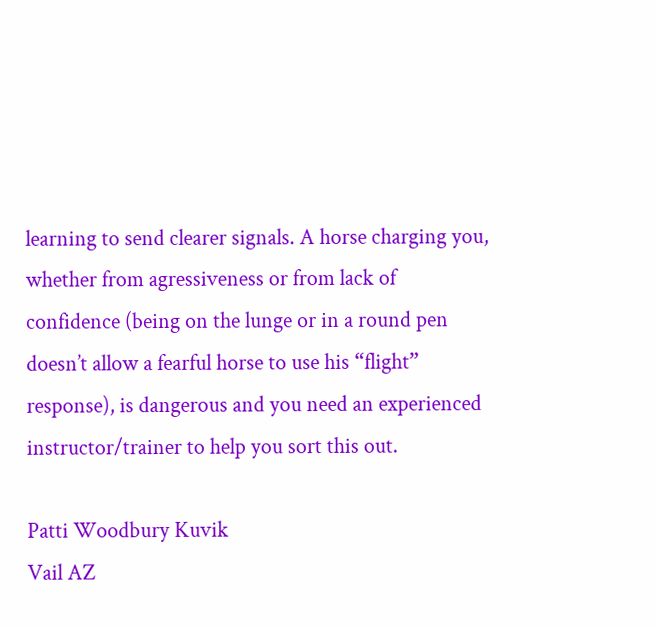learning to send clearer signals. A horse charging you, whether from agressiveness or from lack of confidence (being on the lunge or in a round pen doesn’t allow a fearful horse to use his “flight” response), is dangerous and you need an experienced instructor/trainer to help you sort this out.

Patti Woodbury Kuvik
Vail AZ